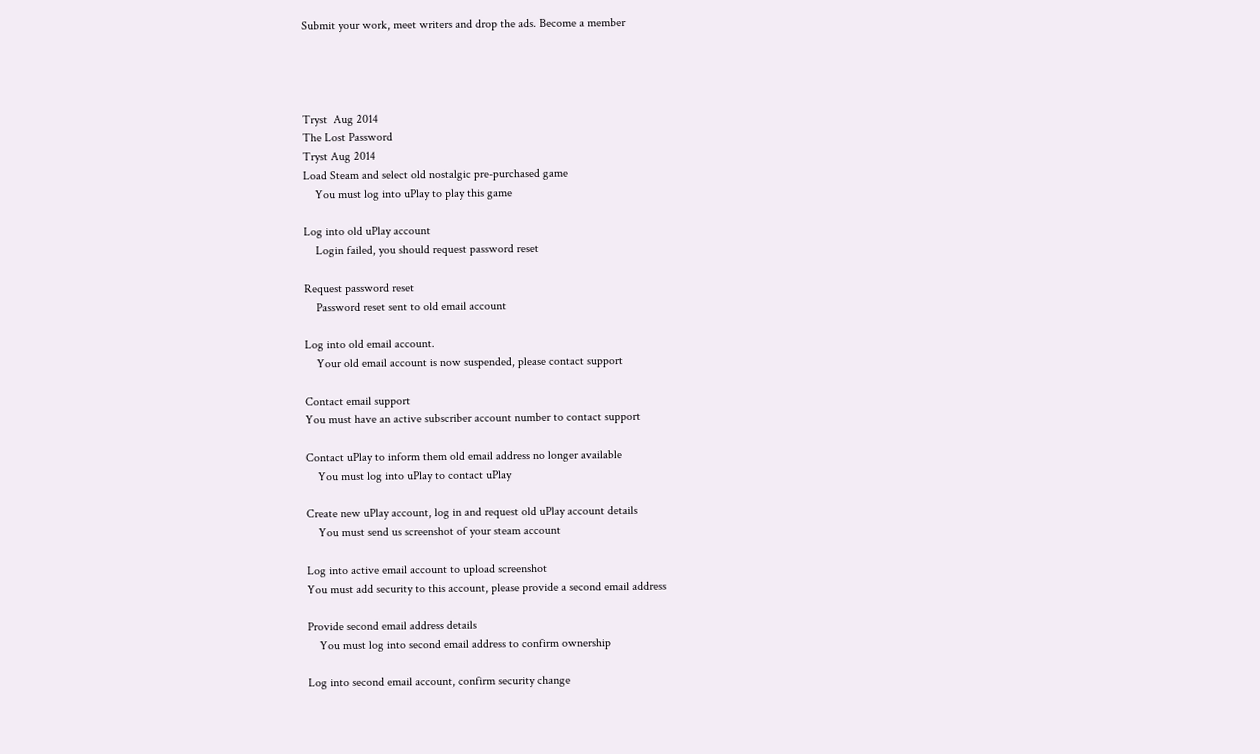Submit your work, meet writers and drop the ads. Become a member




Tryst  Aug 2014
The Lost Password
Tryst Aug 2014
Load Steam and select old nostalgic pre-purchased game
    You must log into uPlay to play this game

Log into old uPlay account
    Login failed, you should request password reset

Request password reset
    Password reset sent to old email account

Log into old email account.
    Your old email account is now suspended, please contact support

Contact email support
You must have an active subscriber account number to contact support

Contact uPlay to inform them old email address no longer available
    You must log into uPlay to contact uPlay

Create new uPlay account, log in and request old uPlay account details
    You must send us screenshot of your steam account

Log into active email account to upload screenshot
You must add security to this account, please provide a second email address

Provide second email address details
    You must log into second email address to confirm ownership

Log into second email account, confirm security change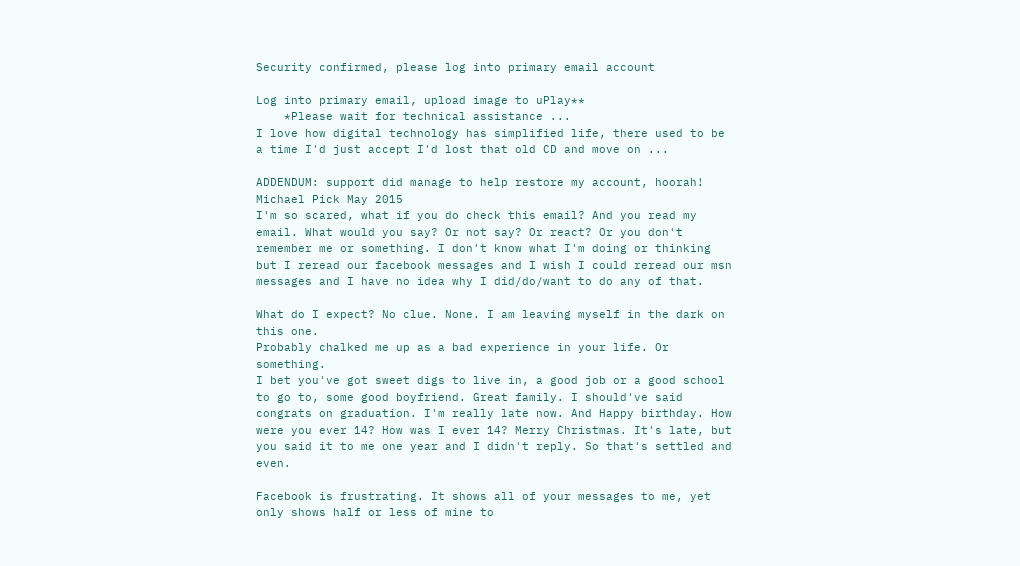Security confirmed, please log into primary email account

Log into primary email, upload image to uPlay**
    *Please wait for technical assistance ...
I love how digital technology has simplified life, there used to be a time I'd just accept I'd lost that old CD and move on ...

ADDENDUM: support did manage to help restore my account, hoorah!
Michael Pick May 2015
I'm so scared, what if you do check this email? And you read my email. What would you say? Or not say? Or react? Or you don't remember me or something. I don't know what I'm doing or thinking but I reread our facebook messages and I wish I could reread our msn messages and I have no idea why I did/do/want to do any of that.

What do I expect? No clue. None. I am leaving myself in the dark on this one.
Probably chalked me up as a bad experience in your life. Or something.
I bet you've got sweet digs to live in, a good job or a good school to go to, some good boyfriend. Great family. I should've said congrats on graduation. I'm really late now. And Happy birthday. How were you ever 14? How was I ever 14? Merry Christmas. It's late, but you said it to me one year and I didn't reply. So that's settled and even.

Facebook is frustrating. It shows all of your messages to me, yet only shows half or less of mine to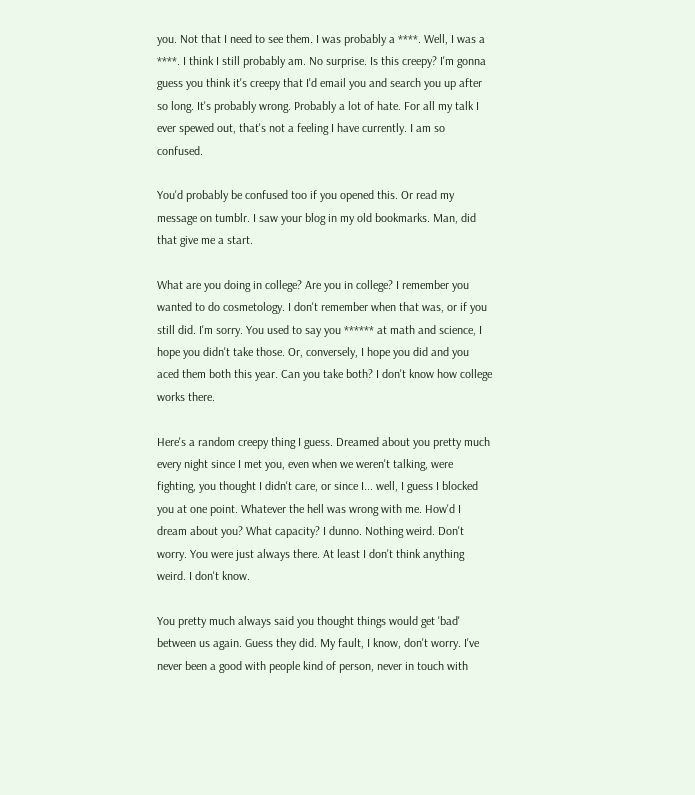you. Not that I need to see them. I was probably a ****. Well, I was a ****. I think I still probably am. No surprise. Is this creepy? I'm gonna guess you think it's creepy that I'd email you and search you up after so long. It's probably wrong. Probably a lot of hate. For all my talk I ever spewed out, that's not a feeling I have currently. I am so confused.

You'd probably be confused too if you opened this. Or read my message on tumblr. I saw your blog in my old bookmarks. Man, did that give me a start.

What are you doing in college? Are you in college? I remember you wanted to do cosmetology. I don't remember when that was, or if you still did. I'm sorry. You used to say you ****** at math and science, I hope you didn't take those. Or, conversely, I hope you did and you aced them both this year. Can you take both? I don't know how college works there.

Here's a random creepy thing I guess. Dreamed about you pretty much every night since I met you, even when we weren't talking, were fighting, you thought I didn't care, or since I... well, I guess I blocked you at one point. Whatever the hell was wrong with me. How'd I dream about you? What capacity? I dunno. Nothing weird. Don't worry. You were just always there. At least I don't think anything weird. I don't know.

You pretty much always said you thought things would get 'bad' between us again. Guess they did. My fault, I know, don't worry. I've never been a good with people kind of person, never in touch with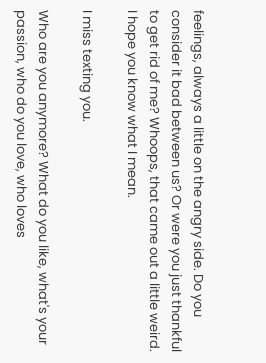feelings, always a little on the angry side. Do you consider it bad between us? Or were you just thankful to get rid of me? Whoops, that came out a little weird. I hope you know what I mean.

I miss texting you.

Who are you anymore? What do you like, what's your passion, who do you love, who loves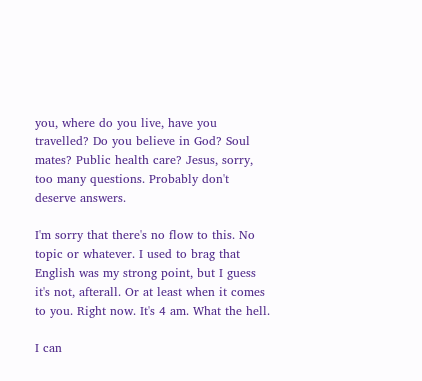you, where do you live, have you travelled? Do you believe in God? Soul mates? Public health care? Jesus, sorry, too many questions. Probably don't deserve answers.

I'm sorry that there's no flow to this. No topic or whatever. I used to brag that English was my strong point, but I guess it's not, afterall. Or at least when it comes to you. Right now. It's 4 am. What the hell.

I can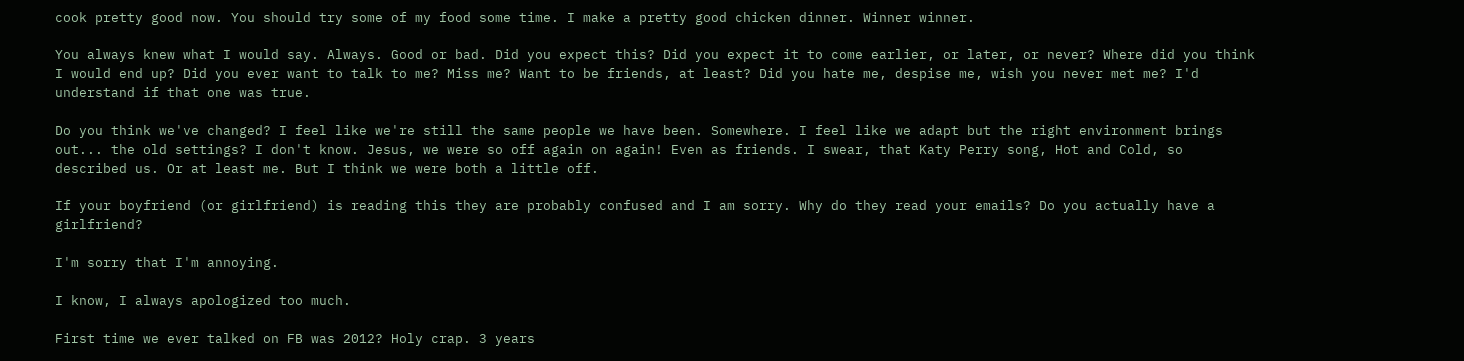cook pretty good now. You should try some of my food some time. I make a pretty good chicken dinner. Winner winner.

You always knew what I would say. Always. Good or bad. Did you expect this? Did you expect it to come earlier, or later, or never? Where did you think I would end up? Did you ever want to talk to me? Miss me? Want to be friends, at least? Did you hate me, despise me, wish you never met me? I'd understand if that one was true.

Do you think we've changed? I feel like we're still the same people we have been. Somewhere. I feel like we adapt but the right environment brings out... the old settings? I don't know. Jesus, we were so off again on again! Even as friends. I swear, that Katy Perry song, Hot and Cold, so described us. Or at least me. But I think we were both a little off.

If your boyfriend (or girlfriend) is reading this they are probably confused and I am sorry. Why do they read your emails? Do you actually have a girlfriend?

I'm sorry that I'm annoying.

I know, I always apologized too much.

First time we ever talked on FB was 2012? Holy crap. 3 years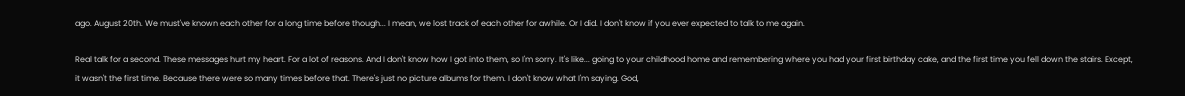ago. August 20th. We must've known each other for a long time before though... I mean, we lost track of each other for awhile. Or I did. I don't know if you ever expected to talk to me again.

Real talk for a second. These messages hurt my heart. For a lot of reasons. And I don't know how I got into them, so I'm sorry. It's like... going to your childhood home and remembering where you had your first birthday cake, and the first time you fell down the stairs. Except, it wasn't the first time. Because there were so many times before that. There's just no picture albums for them. I don't know what I'm saying. God,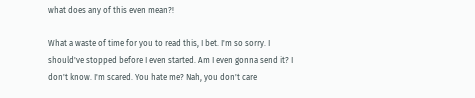what does any of this even mean?!

What a waste of time for you to read this, I bet. I'm so sorry. I should've stopped before I even started. Am I even gonna send it? I don't know. I'm scared. You hate me? Nah, you don't care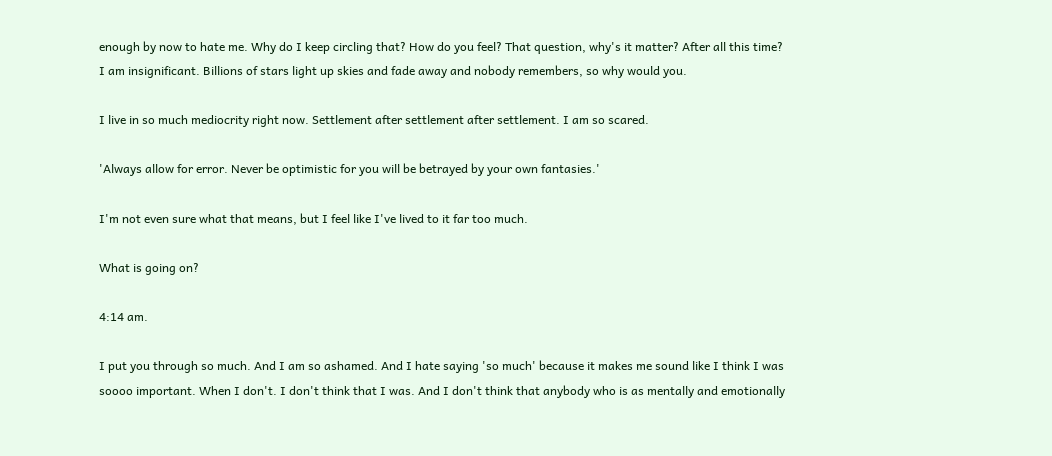enough by now to hate me. Why do I keep circling that? How do you feel? That question, why's it matter? After all this time? I am insignificant. Billions of stars light up skies and fade away and nobody remembers, so why would you.

I live in so much mediocrity right now. Settlement after settlement after settlement. I am so scared.

'Always allow for error. Never be optimistic for you will be betrayed by your own fantasies.'

I'm not even sure what that means, but I feel like I've lived to it far too much.

What is going on?

4:14 am.

I put you through so much. And I am so ashamed. And I hate saying 'so much' because it makes me sound like I think I was soooo important. When I don't. I don't think that I was. And I don't think that anybody who is as mentally and emotionally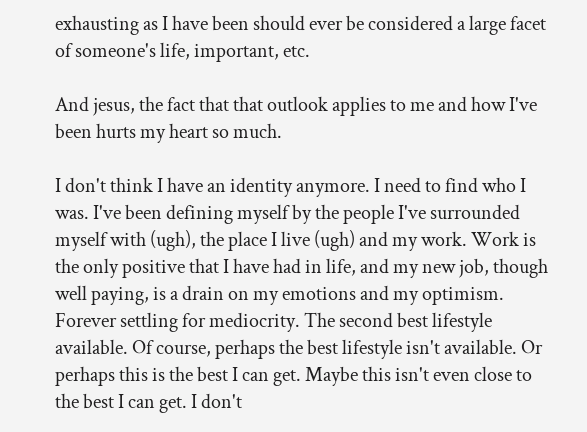exhausting as I have been should ever be considered a large facet of someone's life, important, etc.

And jesus, the fact that that outlook applies to me and how I've been hurts my heart so much.

I don't think I have an identity anymore. I need to find who I was. I've been defining myself by the people I've surrounded myself with (ugh), the place I live (ugh) and my work. Work is the only positive that I have had in life, and my new job, though well paying, is a drain on my emotions and my optimism. Forever settling for mediocrity. The second best lifestyle available. Of course, perhaps the best lifestyle isn't available. Or perhaps this is the best I can get. Maybe this isn't even close to the best I can get. I don't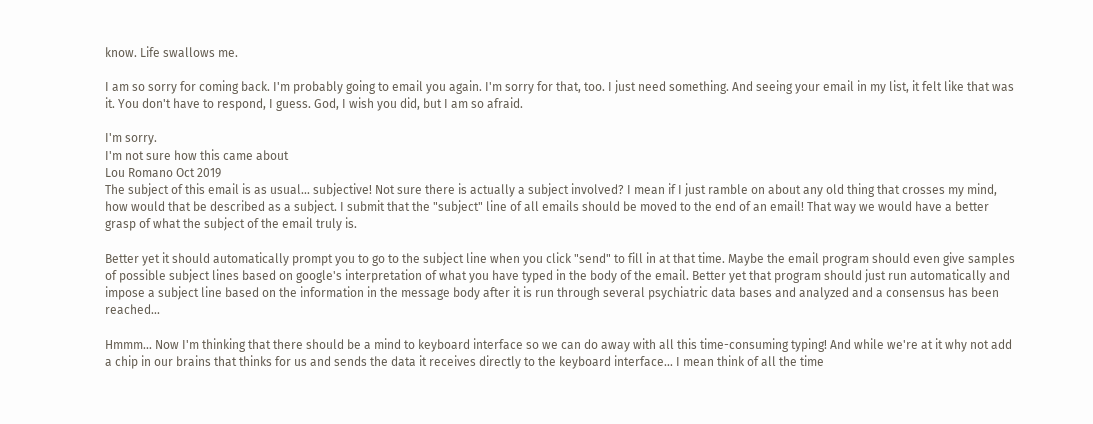know. Life swallows me.

I am so sorry for coming back. I'm probably going to email you again. I'm sorry for that, too. I just need something. And seeing your email in my list, it felt like that was it. You don't have to respond, I guess. God, I wish you did, but I am so afraid.

I'm sorry.
I'm not sure how this came about
Lou Romano Oct 2019
The subject of this email is as usual... subjective! Not sure there is actually a subject involved? I mean if I just ramble on about any old thing that crosses my mind, how would that be described as a subject. I submit that the "subject" line of all emails should be moved to the end of an email! That way we would have a better grasp of what the subject of the email truly is.

Better yet it should automatically prompt you to go to the subject line when you click "send" to fill in at that time. Maybe the email program should even give samples of possible subject lines based on google's interpretation of what you have typed in the body of the email. Better yet that program should just run automatically and impose a subject line based on the information in the message body after it is run through several psychiatric data bases and analyzed and a consensus has been reached...

Hmmm... Now I'm thinking that there should be a mind to keyboard interface so we can do away with all this time-consuming typing! And while we're at it why not add a chip in our brains that thinks for us and sends the data it receives directly to the keyboard interface... I mean think of all the time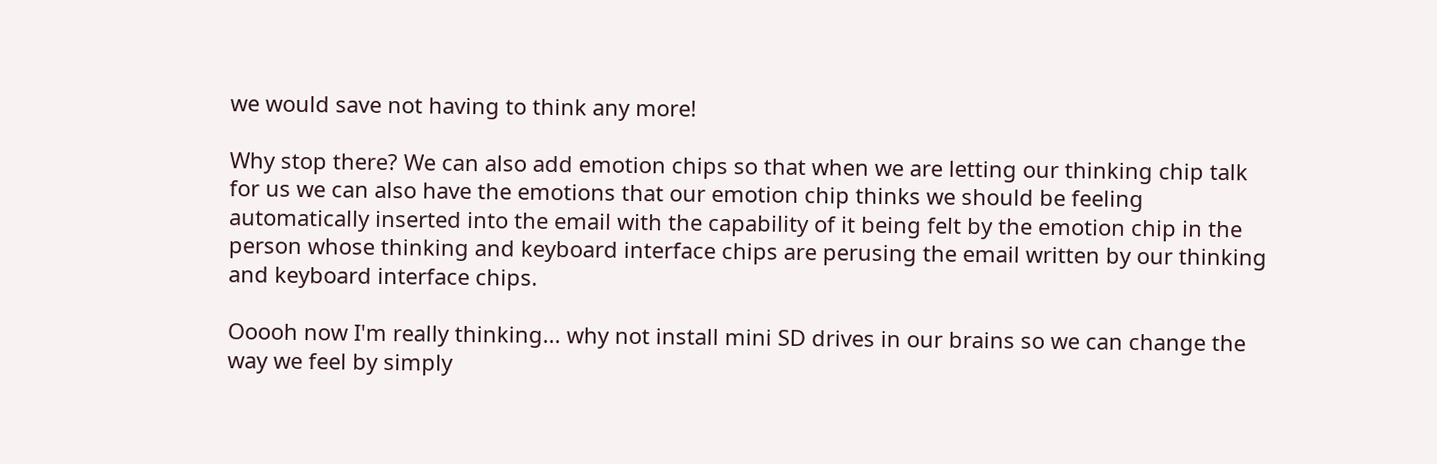we would save not having to think any more!

Why stop there? We can also add emotion chips so that when we are letting our thinking chip talk for us we can also have the emotions that our emotion chip thinks we should be feeling automatically inserted into the email with the capability of it being felt by the emotion chip in the person whose thinking and keyboard interface chips are perusing the email written by our thinking and keyboard interface chips.

Ooooh now I'm really thinking... why not install mini SD drives in our brains so we can change the way we feel by simply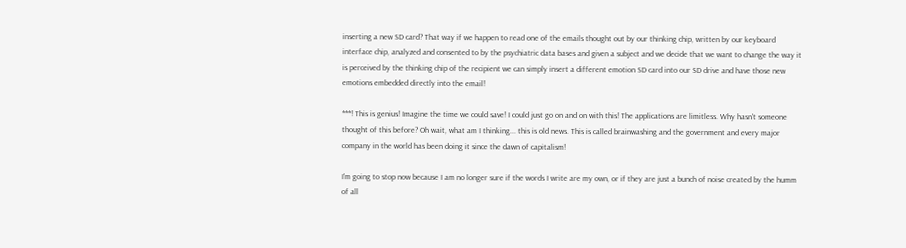inserting a new SD card? That way if we happen to read one of the emails thought out by our thinking chip, written by our keyboard interface chip, analyzed and consented to by the psychiatric data bases and given a subject and we decide that we want to change the way it is perceived by the thinking chip of the recipient we can simply insert a different emotion SD card into our SD drive and have those new emotions embedded directly into the email!

***! This is genius! Imagine the time we could save! I could just go on and on with this! The applications are limitless. Why hasn't someone thought of this before? Oh wait, what am I thinking... this is old news. This is called brainwashing and the government and every major company in the world has been doing it since the dawn of capitalism!

I'm going to stop now because I am no longer sure if the words I write are my own, or if they are just a bunch of noise created by the humm of all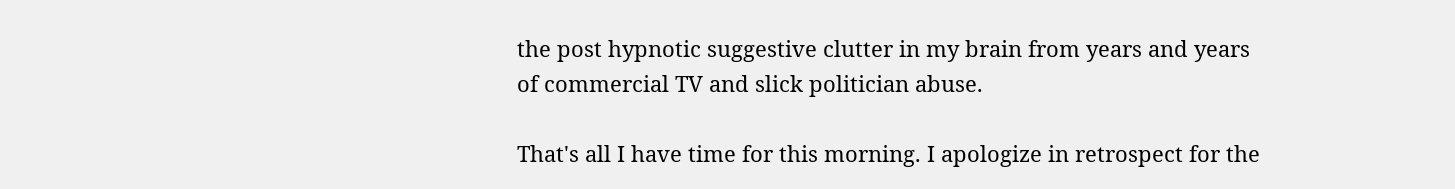the post hypnotic suggestive clutter in my brain from years and years of commercial TV and slick politician abuse.

That's all I have time for this morning. I apologize in retrospect for the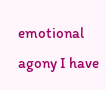emotional agony I have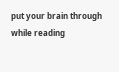put your brain through while reading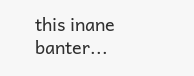this inane banter...